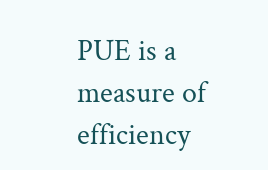PUE is a measure of efficiency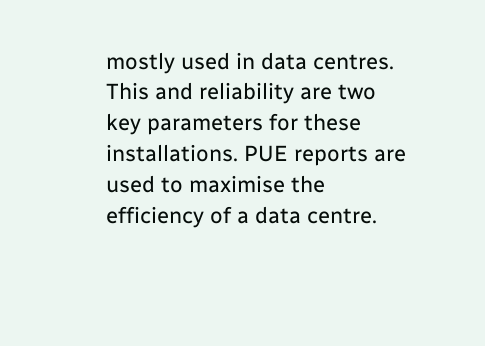mostly used in data centres. This and reliability are two key parameters for these installations. PUE reports are used to maximise the efficiency of a data centre.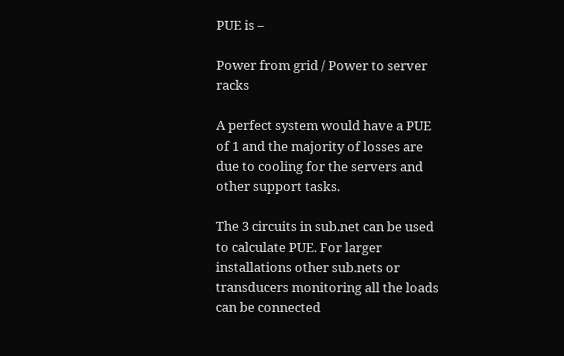PUE is –

Power from grid / Power to server racks

A perfect system would have a PUE of 1 and the majority of losses are due to cooling for the servers and other support tasks.

The 3 circuits in sub.net can be used to calculate PUE. For larger installations other sub.nets or transducers monitoring all the loads can be connected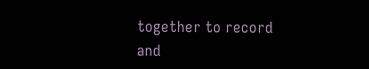together to record and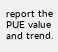report the PUE value and trend.